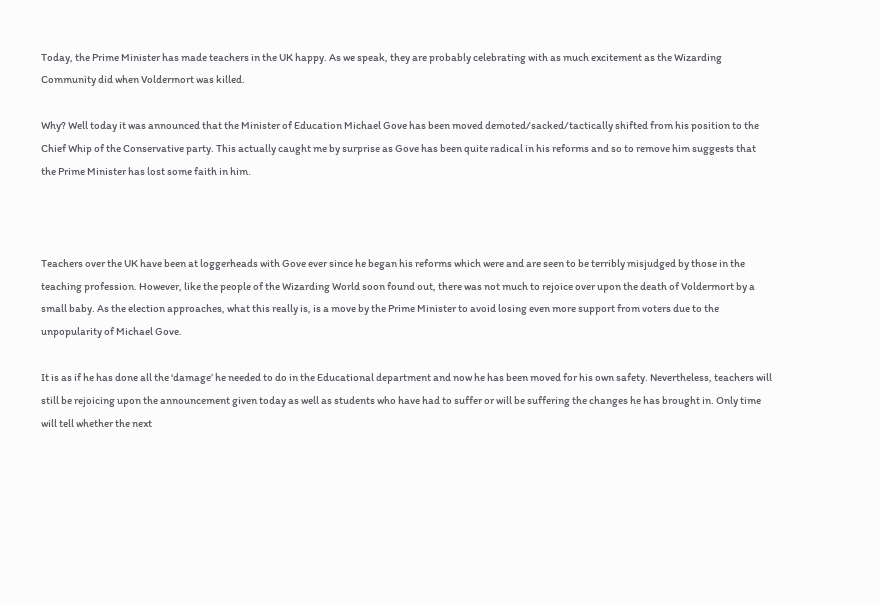Today, the Prime Minister has made teachers in the UK happy. As we speak, they are probably celebrating with as much excitement as the Wizarding Community did when Voldermort was killed.

Why? Well today it was announced that the Minister of Education Michael Gove has been moved demoted/sacked/tactically shifted from his position to the Chief Whip of the Conservative party. This actually caught me by surprise as Gove has been quite radical in his reforms and so to remove him suggests that the Prime Minister has lost some faith in him.



Teachers over the UK have been at loggerheads with Gove ever since he began his reforms which were and are seen to be terribly misjudged by those in the teaching profession. However, like the people of the Wizarding World soon found out, there was not much to rejoice over upon the death of Voldermort by a small baby. As the election approaches, what this really is, is a move by the Prime Minister to avoid losing even more support from voters due to the unpopularity of Michael Gove.

It is as if he has done all the ‘damage’ he needed to do in the Educational department and now he has been moved for his own safety. Nevertheless, teachers will still be rejoicing upon the announcement given today as well as students who have had to suffer or will be suffering the changes he has brought in. Only time will tell whether the next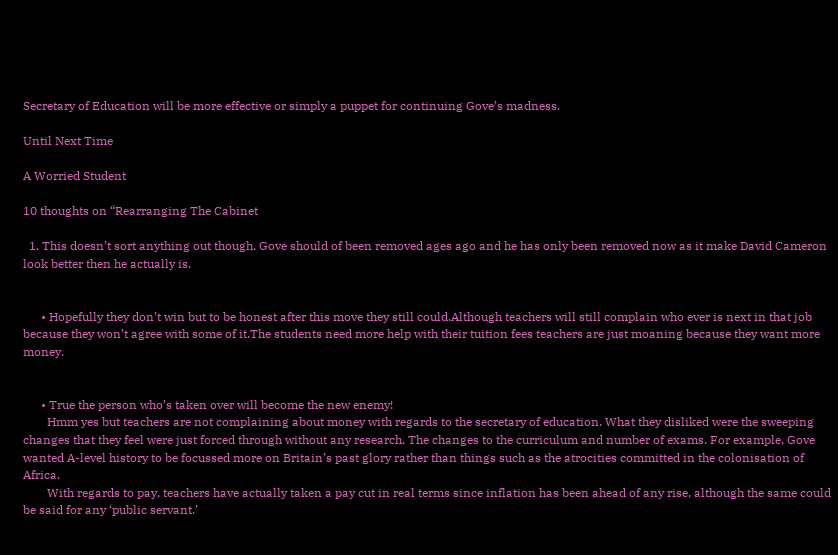Secretary of Education will be more effective or simply a puppet for continuing Gove’s madness.

Until Next Time

A Worried Student

10 thoughts on “Rearranging The Cabinet

  1. This doesn’t sort anything out though. Gove should of been removed ages ago and he has only been removed now as it make David Cameron look better then he actually is.


      • Hopefully they don’t win but to be honest after this move they still could.Although teachers will still complain who ever is next in that job because they won’t agree with some of it.The students need more help with their tuition fees teachers are just moaning because they want more money.


      • True the person who’s taken over will become the new enemy!
        Hmm yes but teachers are not complaining about money with regards to the secretary of education. What they disliked were the sweeping changes that they feel were just forced through without any research. The changes to the curriculum and number of exams. For example, Gove wanted A-level history to be focussed more on Britain’s past glory rather than things such as the atrocities committed in the colonisation of Africa.
        With regards to pay, teachers have actually taken a pay cut in real terms since inflation has been ahead of any rise, although the same could be said for any ‘public servant.’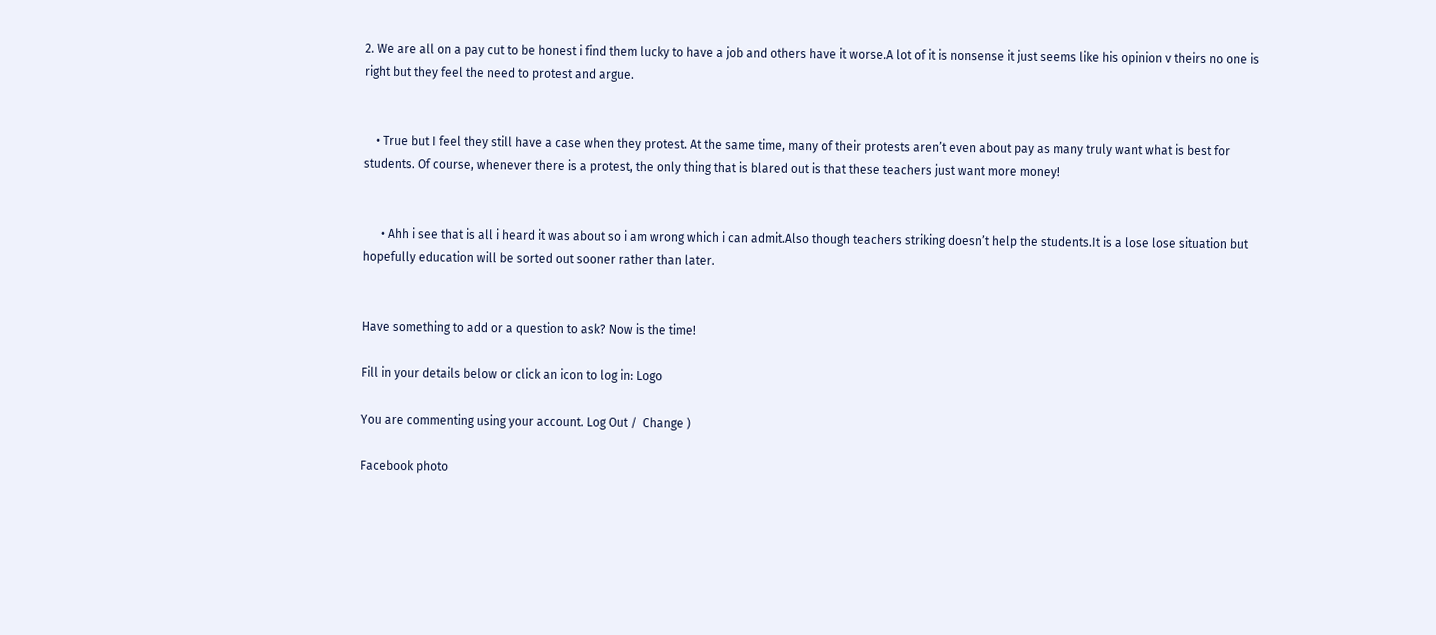2. We are all on a pay cut to be honest i find them lucky to have a job and others have it worse.A lot of it is nonsense it just seems like his opinion v theirs no one is right but they feel the need to protest and argue.


    • True but I feel they still have a case when they protest. At the same time, many of their protests aren’t even about pay as many truly want what is best for students. Of course, whenever there is a protest, the only thing that is blared out is that these teachers just want more money!


      • Ahh i see that is all i heard it was about so i am wrong which i can admit.Also though teachers striking doesn’t help the students.It is a lose lose situation but hopefully education will be sorted out sooner rather than later.


Have something to add or a question to ask? Now is the time!

Fill in your details below or click an icon to log in: Logo

You are commenting using your account. Log Out /  Change )

Facebook photo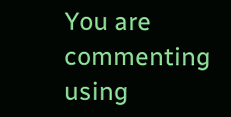You are commenting using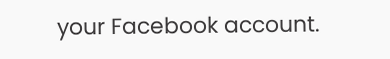your Facebook account.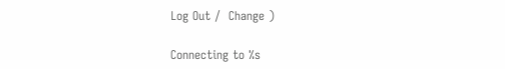Log Out /  Change )

Connecting to %s